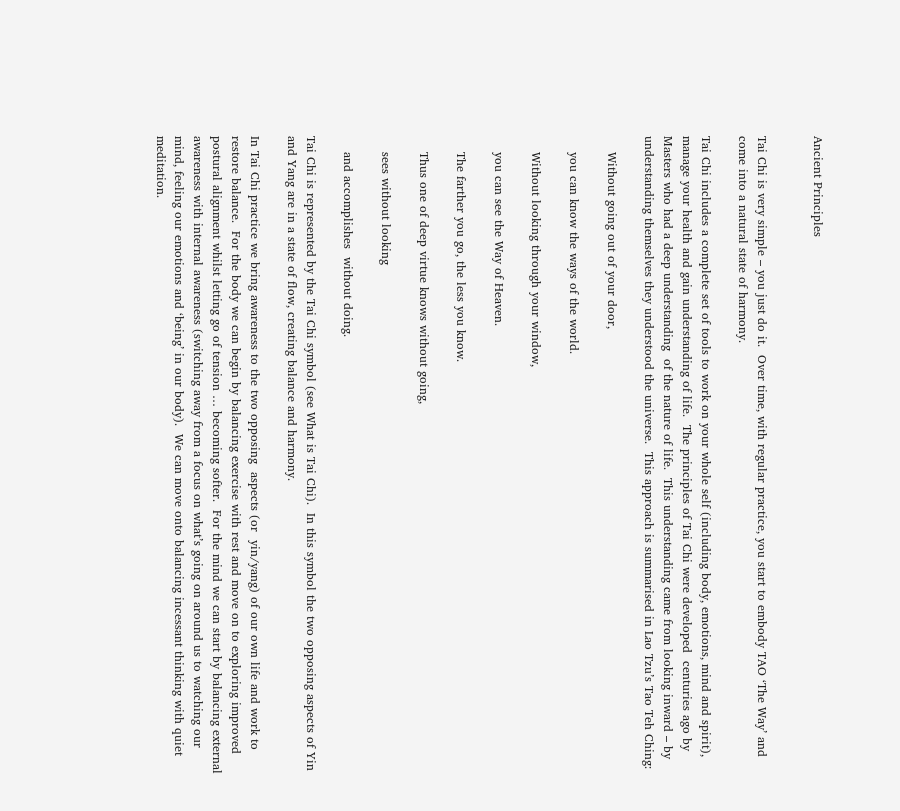Ancient Principles


Tai Chi is very simple – you just do it.  Over time, with regular practice, you start to embody TAO ‘The Way’ and come into a natural state of harmony.

Tai Chi includes a complete set of tools to work on your whole self (including body, emotions, mind and spirit), manage your health and gain understanding of life.  The principles of Tai Chi were developed  centuries ago by Masters who had a deep understanding  of the nature of life.  This understanding came from looking inward – by understanding themselves they understood the universe.  This approach is summarised in Lao Tzu’s Tao Teh Ching:

    Without going out of your door,

    you can know the ways of the world.

    Without looking through your window,

    you can see the Way of Heaven.

    The farther you go, the less you know.

    Thus one of deep virtue knows without going,

    sees without looking

    and accomplishes  without doing.

Tai Chi is represented by the Tai Chi symbol (see What is Tai Chi).  In this symbol the two opposing aspects of Yin and Yang are in a state of flow, creating balance and harmony.

In Tai Chi practice we bring awareness to the two opposing  aspects (or  yin/yang) of our own life and work to restore balance.  For the body we can begin by balancing exercise with rest and move on to exploring improved postural alignment whilst letting go of tension … becoming softer.  For the mind we can start by balancing external awareness with internal awareness (switching away from a focus on what’s going on around us to watching our mind, feeling our emotions and ‘being’ in our body).  We can move onto balancing incessant thinking with quiet meditation.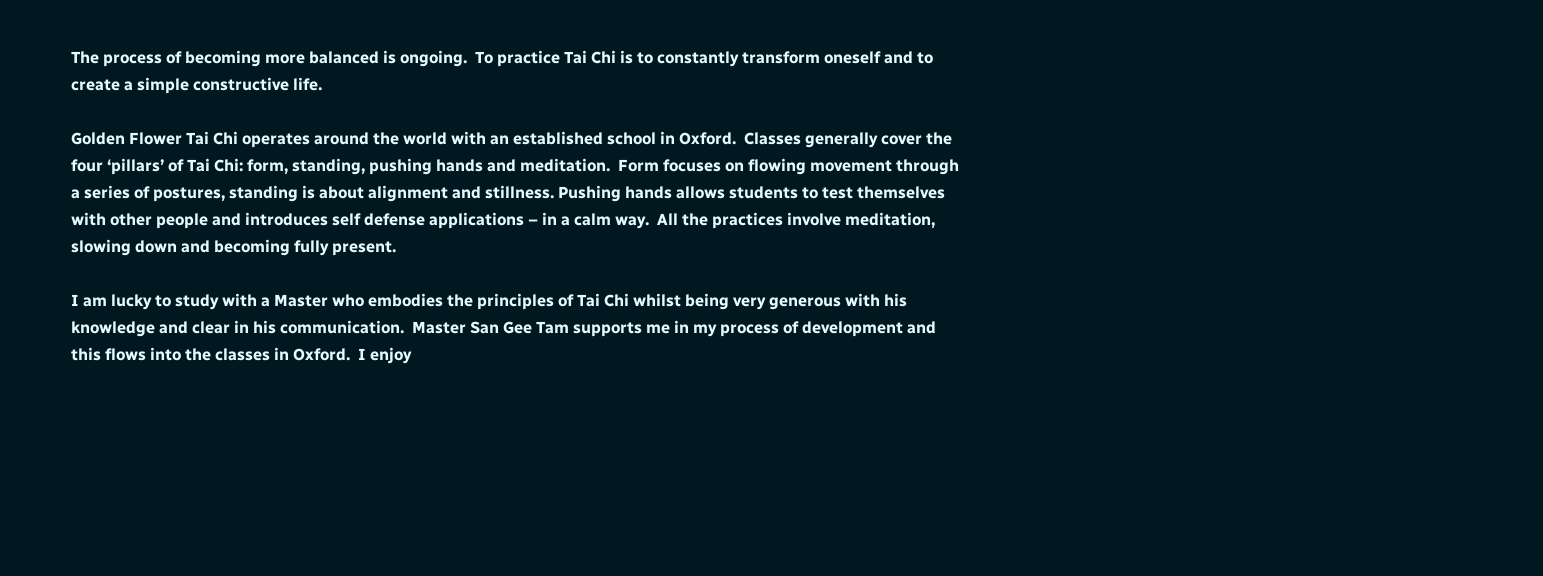The process of becoming more balanced is ongoing.  To practice Tai Chi is to constantly transform oneself and to create a simple constructive life.

Golden Flower Tai Chi operates around the world with an established school in Oxford.  Classes generally cover the four ‘pillars’ of Tai Chi: form, standing, pushing hands and meditation.  Form focuses on flowing movement through a series of postures, standing is about alignment and stillness. Pushing hands allows students to test themselves with other people and introduces self defense applications – in a calm way.  All the practices involve meditation, slowing down and becoming fully present.

I am lucky to study with a Master who embodies the principles of Tai Chi whilst being very generous with his knowledge and clear in his communication.  Master San Gee Tam supports me in my process of development and this flows into the classes in Oxford.  I enjoy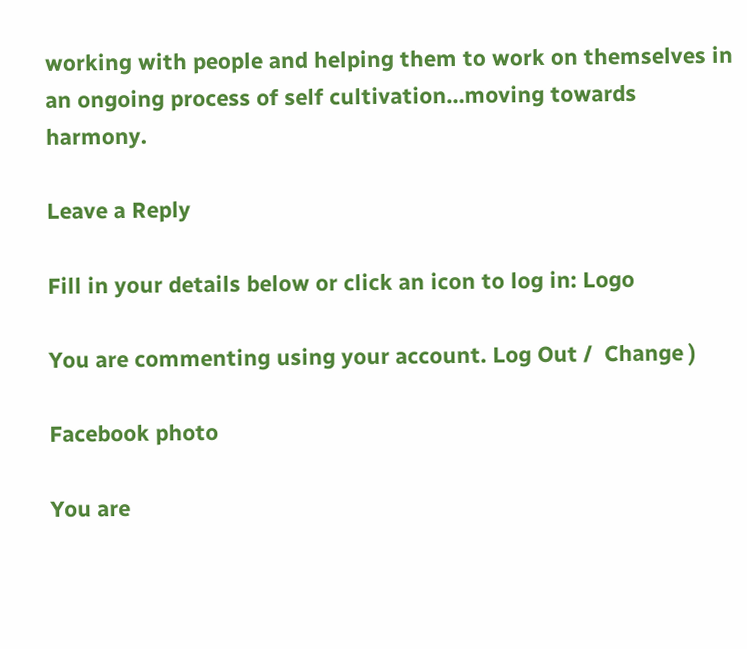working with people and helping them to work on themselves in an ongoing process of self cultivation…moving towards harmony.

Leave a Reply

Fill in your details below or click an icon to log in: Logo

You are commenting using your account. Log Out /  Change )

Facebook photo

You are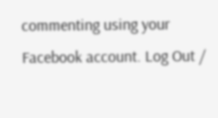commenting using your Facebook account. Log Out /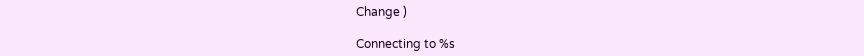Change )

Connecting to %s